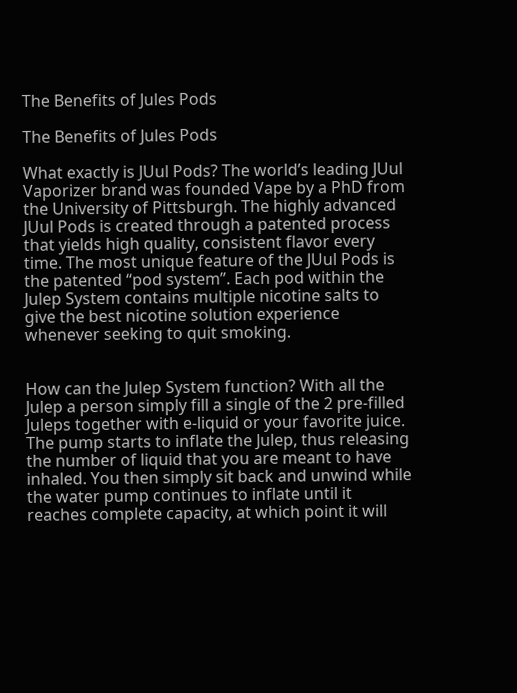The Benefits of Jules Pods

The Benefits of Jules Pods

What exactly is JUul Pods? The world’s leading JUul Vaporizer brand was founded Vape by a PhD from the University of Pittsburgh. The highly advanced JUul Pods is created through a patented process that yields high quality, consistent flavor every time. The most unique feature of the JUul Pods is the patented “pod system”. Each pod within the Julep System contains multiple nicotine salts to give the best nicotine solution experience whenever seeking to quit smoking.


How can the Julep System function? With all the Julep a person simply fill a single of the 2 pre-filled Juleps together with e-liquid or your favorite juice. The pump starts to inflate the Julep, thus releasing the number of liquid that you are meant to have inhaled. You then simply sit back and unwind while the water pump continues to inflate until it reaches complete capacity, at which point it will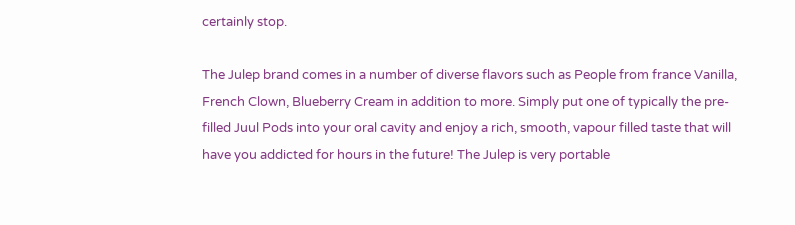certainly stop.

The Julep brand comes in a number of diverse flavors such as People from france Vanilla, French Clown, Blueberry Cream in addition to more. Simply put one of typically the pre-filled Juul Pods into your oral cavity and enjoy a rich, smooth, vapour filled taste that will have you addicted for hours in the future! The Julep is very portable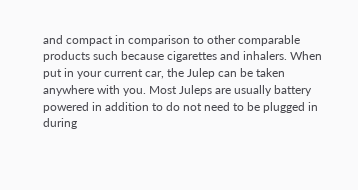and compact in comparison to other comparable products such because cigarettes and inhalers. When put in your current car, the Julep can be taken anywhere with you. Most Juleps are usually battery powered in addition to do not need to be plugged in during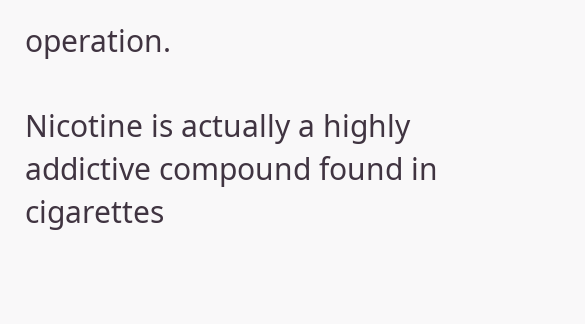operation.

Nicotine is actually a highly addictive compound found in cigarettes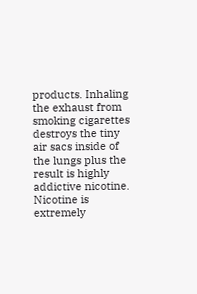products. Inhaling the exhaust from smoking cigarettes destroys the tiny air sacs inside of the lungs plus the result is highly addictive nicotine. Nicotine is extremely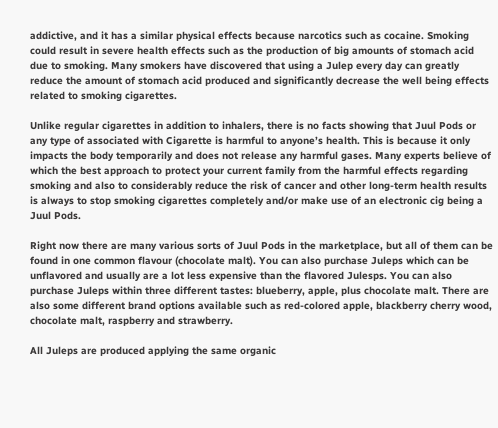addictive, and it has a similar physical effects because narcotics such as cocaine. Smoking could result in severe health effects such as the production of big amounts of stomach acid due to smoking. Many smokers have discovered that using a Julep every day can greatly reduce the amount of stomach acid produced and significantly decrease the well being effects related to smoking cigarettes.

Unlike regular cigarettes in addition to inhalers, there is no facts showing that Juul Pods or any type of associated with Cigarette is harmful to anyone’s health. This is because it only impacts the body temporarily and does not release any harmful gases. Many experts believe of which the best approach to protect your current family from the harmful effects regarding smoking and also to considerably reduce the risk of cancer and other long-term health results is always to stop smoking cigarettes completely and/or make use of an electronic cig being a Juul Pods.

Right now there are many various sorts of Juul Pods in the marketplace, but all of them can be found in one common flavour (chocolate malt). You can also purchase Juleps which can be unflavored and usually are a lot less expensive than the flavored Julesps. You can also purchase Juleps within three different tastes: blueberry, apple, plus chocolate malt. There are also some different brand options available such as red-colored apple, blackberry cherry wood, chocolate malt, raspberry and strawberry.

All Juleps are produced applying the same organic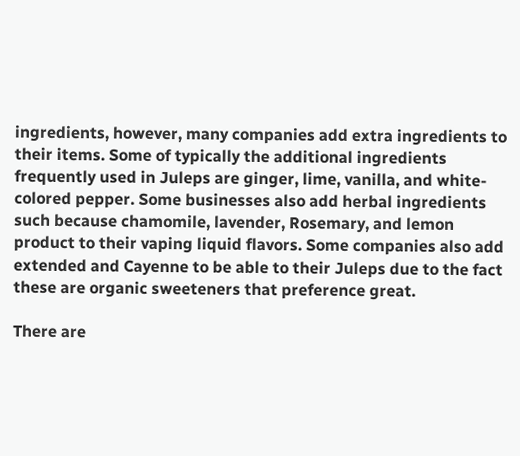ingredients, however, many companies add extra ingredients to their items. Some of typically the additional ingredients frequently used in Juleps are ginger, lime, vanilla, and white-colored pepper. Some businesses also add herbal ingredients such because chamomile, lavender, Rosemary, and lemon product to their vaping liquid flavors. Some companies also add extended and Cayenne to be able to their Juleps due to the fact these are organic sweeteners that preference great.

There are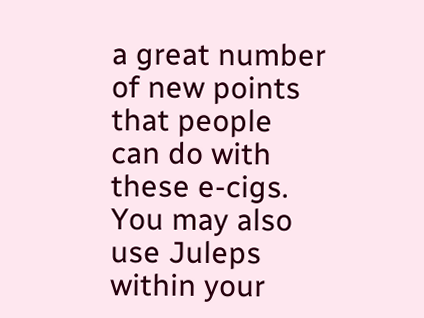a great number of new points that people can do with these e-cigs. You may also use Juleps within your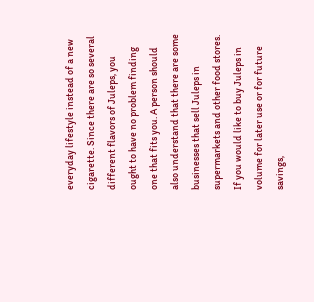everyday lifestyle instead of a new cigarette. Since there are so several different flavors of Juleps, you ought to have no problem finding one that fits you. A person should also understand that there are some businesses that sell Juleps in supermarkets and other food stores. If you would like to buy Juleps in volume for later use or for future savings,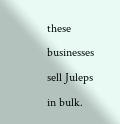these businesses sell Juleps in bulk.